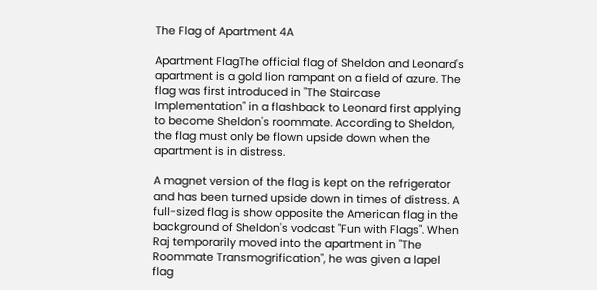The Flag of Apartment 4A

Apartment FlagThe official flag of Sheldon and Leonard's apartment is a gold lion rampant on a field of azure. The flag was first introduced in "The Staircase Implementation" in a flashback to Leonard first applying to become Sheldon's roommate. According to Sheldon, the flag must only be flown upside down when the apartment is in distress.

A magnet version of the flag is kept on the refrigerator and has been turned upside down in times of distress. A full-sized flag is show opposite the American flag in the background of Sheldon's vodcast "Fun with Flags". When Raj temporarily moved into the apartment in "The Roommate Transmogrification", he was given a lapel flag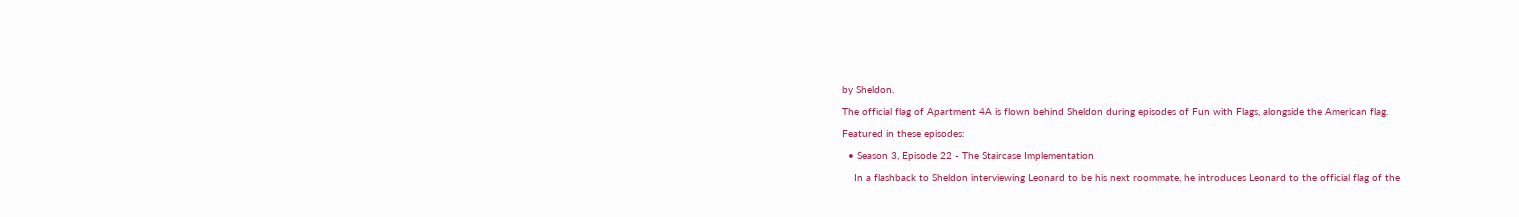by Sheldon.

The official flag of Apartment 4A is flown behind Sheldon during episodes of Fun with Flags, alongside the American flag.

Featured in these episodes:

  • Season 3, Episode 22 - The Staircase Implementation

    In a flashback to Sheldon interviewing Leonard to be his next roommate, he introduces Leonard to the official flag of the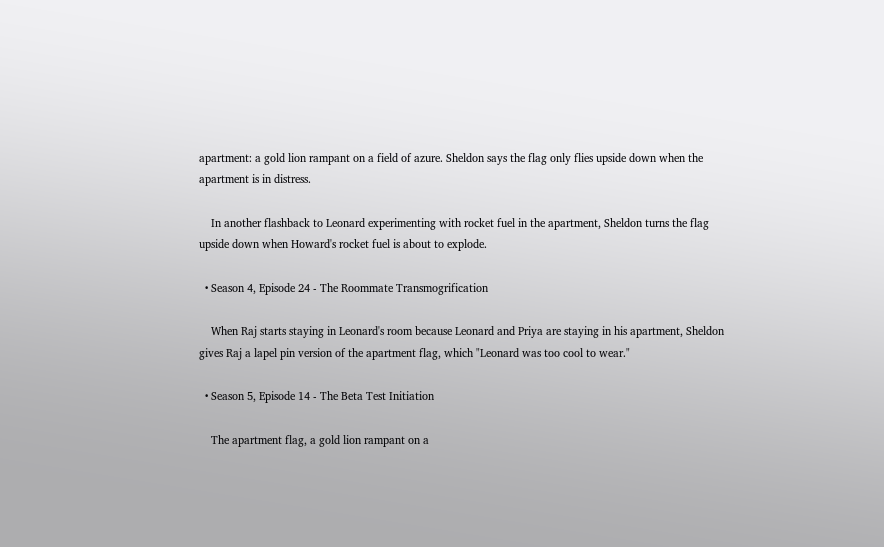apartment: a gold lion rampant on a field of azure. Sheldon says the flag only flies upside down when the apartment is in distress.

    In another flashback to Leonard experimenting with rocket fuel in the apartment, Sheldon turns the flag upside down when Howard's rocket fuel is about to explode.

  • Season 4, Episode 24 - The Roommate Transmogrification

    When Raj starts staying in Leonard's room because Leonard and Priya are staying in his apartment, Sheldon gives Raj a lapel pin version of the apartment flag, which "Leonard was too cool to wear."

  • Season 5, Episode 14 - The Beta Test Initiation

    The apartment flag, a gold lion rampant on a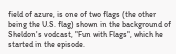field of azure, is one of two flags (the other being the U.S. flag) shown in the background of Sheldon's vodcast, "Fun with Flags", which he started in the episode.